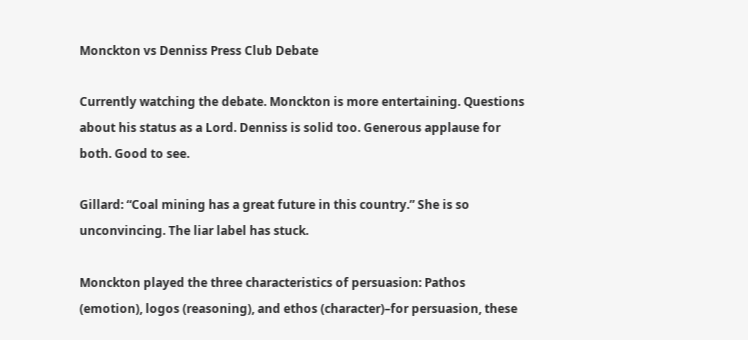Monckton vs Denniss Press Club Debate

Currently watching the debate. Monckton is more entertaining. Questions about his status as a Lord. Denniss is solid too. Generous applause for both. Good to see.

Gillard: “Coal mining has a great future in this country.” She is so unconvincing. The liar label has stuck.

Monckton played the three characteristics of persuasion: Pathos (emotion), logos (reasoning), and ethos (character)–for persuasion, these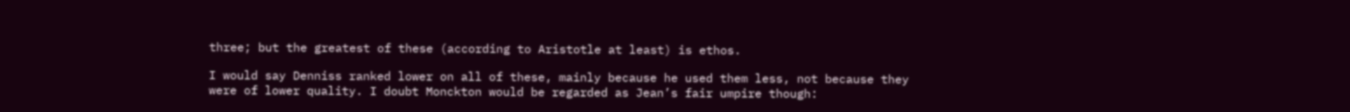three; but the greatest of these (according to Aristotle at least) is ethos.

I would say Denniss ranked lower on all of these, mainly because he used them less, not because they were of lower quality. I doubt Monckton would be regarded as Jean’s fair umpire though: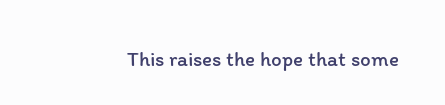This raises the hope that some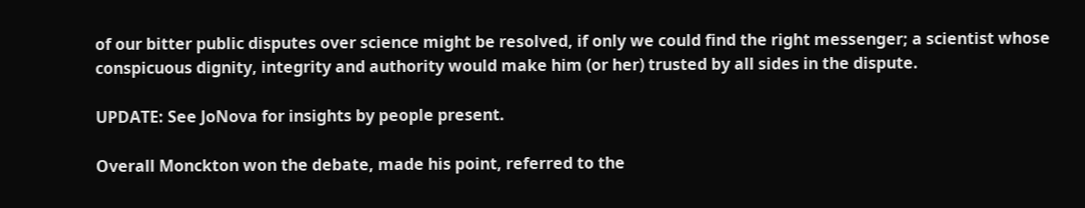of our bitter public disputes over science might be resolved, if only we could find the right messenger; a scientist whose conspicuous dignity, integrity and authority would make him (or her) trusted by all sides in the dispute.

UPDATE: See JoNova for insights by people present.

Overall Monckton won the debate, made his point, referred to the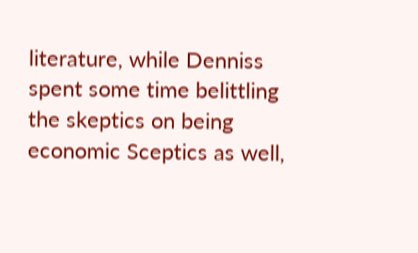literature, while Denniss spent some time belittling the skeptics on being economic Sceptics as well,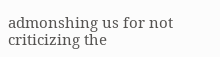admonshing us for not criticizing the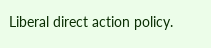Liberal direct action policy.